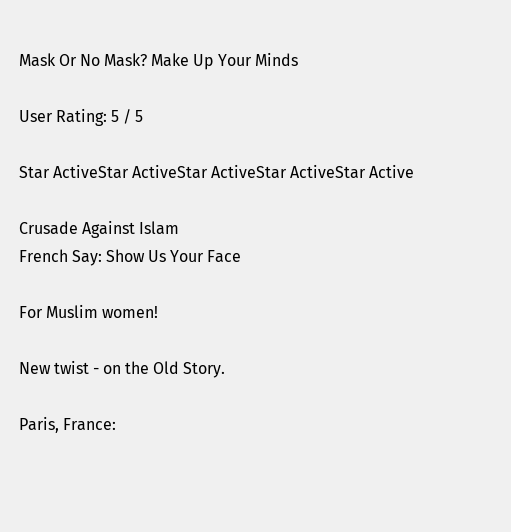Mask Or No Mask? Make Up Your Minds

User Rating: 5 / 5

Star ActiveStar ActiveStar ActiveStar ActiveStar Active

Crusade Against Islam
French Say: Show Us Your Face

For Muslim women!

New twist - on the Old Story.

Paris, France: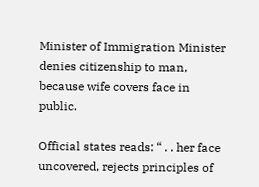Minister of Immigration Minister denies citizenship to man, because wife covers face in public.

Official states reads: “ . . her face uncovered, rejects principles of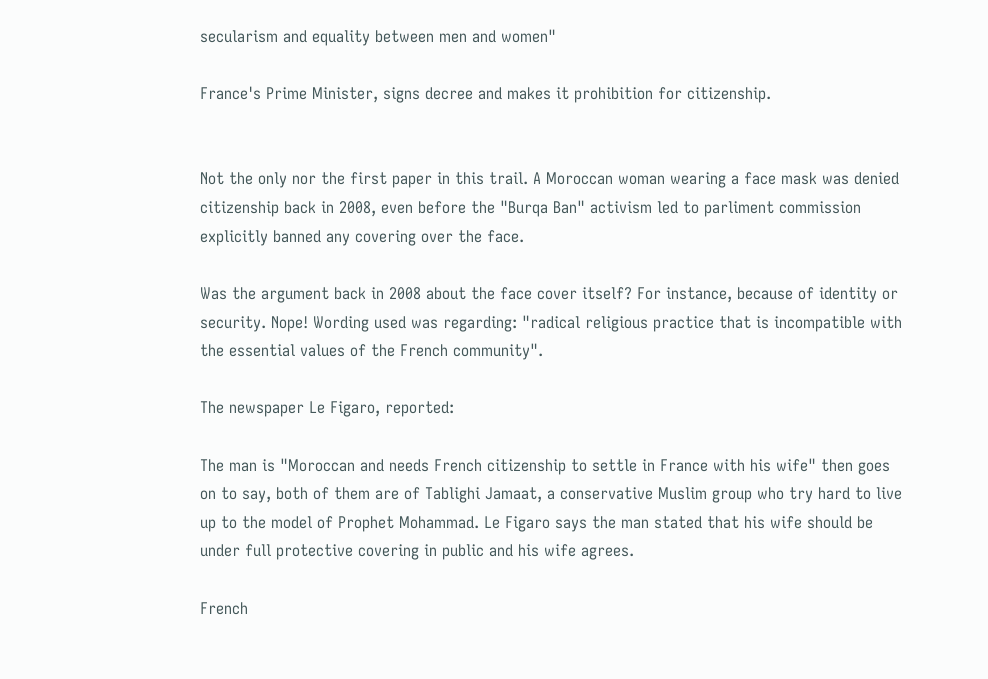secularism and equality between men and women"

France's Prime Minister, signs decree and makes it prohibition for citizenship.


Not the only nor the first paper in this trail. A Moroccan woman wearing a face mask was denied citizenship back in 2008, even before the "Burqa Ban" activism led to parliment commission explicitly banned any covering over the face.

Was the argument back in 2008 about the face cover itself? For instance, because of identity or security. Nope! Wording used was regarding: "radical religious practice that is incompatible with the essential values of the French community".

The newspaper Le Figaro, reported:

The man is "Moroccan and needs French citizenship to settle in France with his wife" then goes on to say, both of them are of Tablighi Jamaat, a conservative Muslim group who try hard to live up to the model of Prophet Mohammad. Le Figaro says the man stated that his wife should be under full protective covering in public and his wife agrees.

French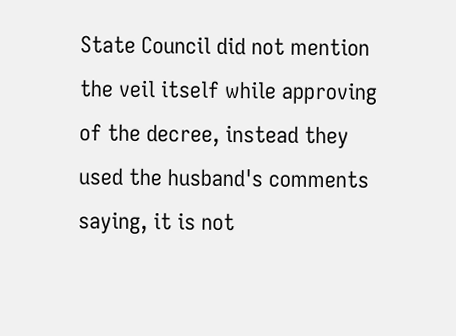State Council did not mention the veil itself while approving of the decree, instead they used the husband's comments saying, it is not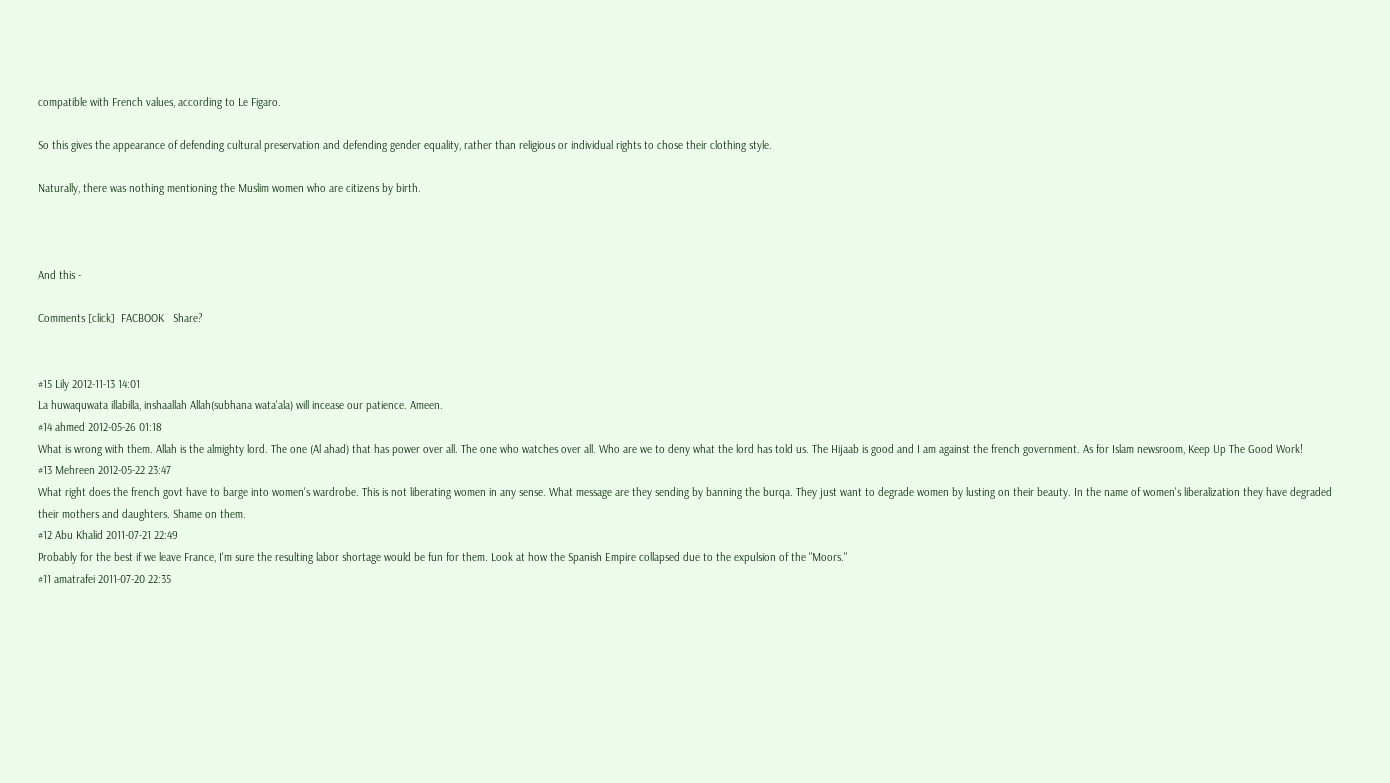compatible with French values, according to Le Figaro.

So this gives the appearance of defending cultural preservation and defending gender equality, rather than religious or individual rights to chose their clothing style.

Naturally, there was nothing mentioning the Muslim women who are citizens by birth.



And this -

Comments [click]  FACBOOK   Share?


#15 Lily 2012-11-13 14:01
La huwaquwata illabilla, inshaallah Allah(subhana wata'ala) will incease our patience. Ameen.
#14 ahmed 2012-05-26 01:18
What is wrong with them. Allah is the almighty lord. The one (Al ahad) that has power over all. The one who watches over all. Who are we to deny what the lord has told us. The Hijaab is good and I am against the french government. As for Islam newsroom, Keep Up The Good Work!
#13 Mehreen 2012-05-22 23:47
What right does the french govt have to barge into women's wardrobe. This is not liberating women in any sense. What message are they sending by banning the burqa. They just want to degrade women by lusting on their beauty. In the name of women's liberalization they have degraded their mothers and daughters. Shame on them.
#12 Abu Khalid 2011-07-21 22:49
Probably for the best if we leave France, I'm sure the resulting labor shortage would be fun for them. Look at how the Spanish Empire collapsed due to the expulsion of the "Moors."
#11 amatrafei 2011-07-20 22:35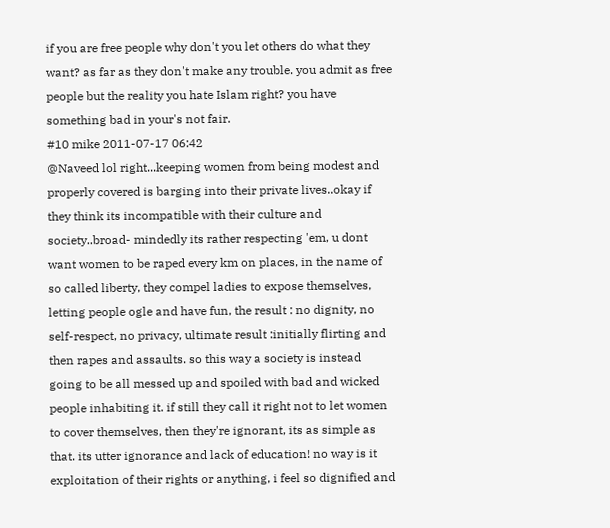if you are free people why don't you let others do what they want? as far as they don't make any trouble. you admit as free people but the reality you hate Islam right? you have something bad in your's not fair.
#10 mike 2011-07-17 06:42
@Naveed lol right...keeping women from being modest and properly covered is barging into their private lives..okay if they think its incompatible with their culture and society..broad- mindedly its rather respecting 'em, u dont want women to be raped every km on places, in the name of so called liberty, they compel ladies to expose themselves, letting people ogle and have fun, the result : no dignity, no self-respect, no privacy, ultimate result :initially flirting and then rapes and assaults. so this way a society is instead going to be all messed up and spoiled with bad and wicked people inhabiting it. if still they call it right not to let women to cover themselves, then they're ignorant, its as simple as that. its utter ignorance and lack of education! no way is it exploitation of their rights or anything, i feel so dignified and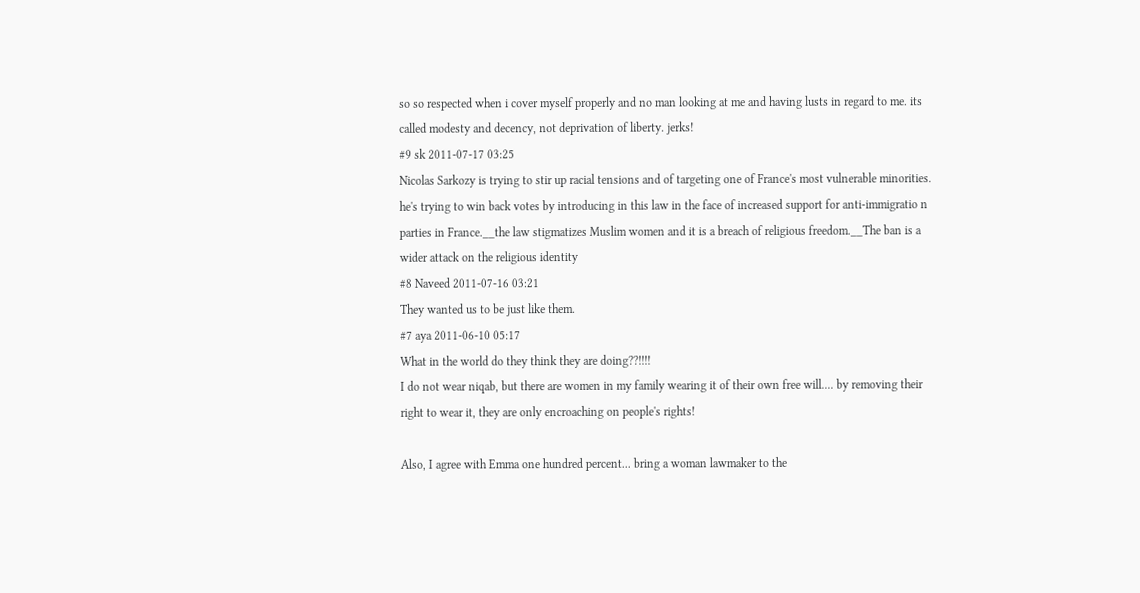so so respected when i cover myself properly and no man looking at me and having lusts in regard to me. its called modesty and decency, not deprivation of liberty. jerks!
#9 sk 2011-07-17 03:25
Nicolas Sarkozy is trying to stir up racial tensions and of targeting one of France's most vulnerable minorities. he's trying to win back votes by introducing in this law in the face of increased support for anti-immigratio n parties in France.__the law stigmatizes Muslim women and it is a breach of religious freedom.__The ban is a wider attack on the religious identity
#8 Naveed 2011-07-16 03:21
They wanted us to be just like them.
#7 aya 2011-06-10 05:17
What in the world do they think they are doing??!!!!
I do not wear niqab, but there are women in my family wearing it of their own free will.... by removing their right to wear it, they are only encroaching on people's rights!

Also, I agree with Emma one hundred percent... bring a woman lawmaker to the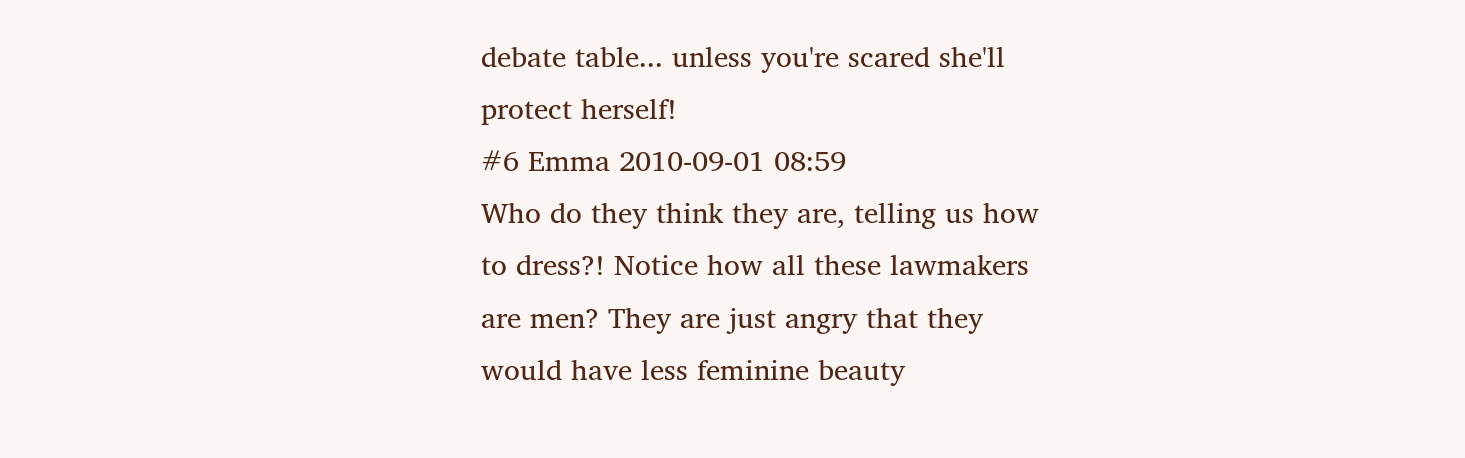debate table... unless you're scared she'll protect herself!
#6 Emma 2010-09-01 08:59
Who do they think they are, telling us how to dress?! Notice how all these lawmakers are men? They are just angry that they would have less feminine beauty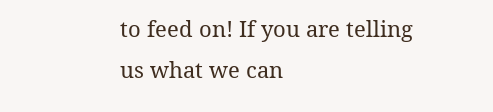to feed on! If you are telling us what we can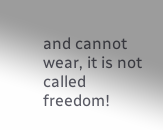and cannot wear, it is not called freedom!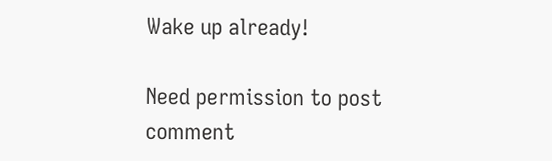Wake up already!

Need permission to post comment